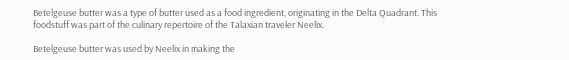Betelgeuse butter was a type of butter used as a food ingredient, originating in the Delta Quadrant. This foodstuff was part of the culinary repertoire of the Talaxian traveler Neelix.

Betelgeuse butter was used by Neelix in making the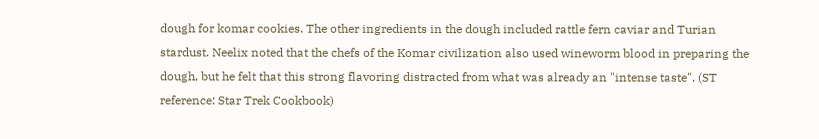dough for komar cookies. The other ingredients in the dough included rattle fern caviar and Turian stardust. Neelix noted that the chefs of the Komar civilization also used wineworm blood in preparing the dough, but he felt that this strong flavoring distracted from what was already an "intense taste". (ST reference: Star Trek Cookbook)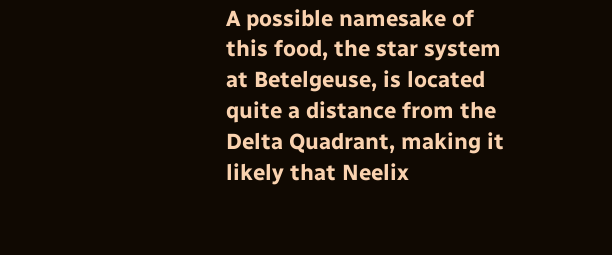A possible namesake of this food, the star system at Betelgeuse, is located quite a distance from the Delta Quadrant, making it likely that Neelix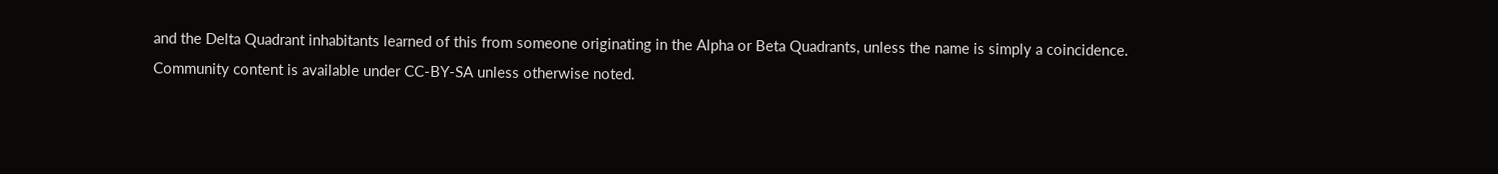and the Delta Quadrant inhabitants learned of this from someone originating in the Alpha or Beta Quadrants, unless the name is simply a coincidence.
Community content is available under CC-BY-SA unless otherwise noted.